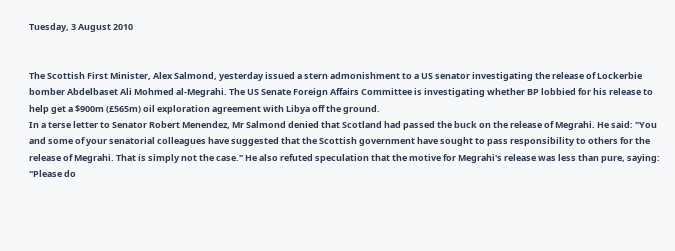Tuesday, 3 August 2010


The Scottish First Minister, Alex Salmond, yesterday issued a stern admonishment to a US senator investigating the release of Lockerbie bomber Abdelbaset Ali Mohmed al-Megrahi. The US Senate Foreign Affairs Committee is investigating whether BP lobbied for his release to help get a $900m (£565m) oil exploration agreement with Libya off the ground.
In a terse letter to Senator Robert Menendez, Mr Salmond denied that Scotland had passed the buck on the release of Megrahi. He said: "You and some of your senatorial colleagues have suggested that the Scottish government have sought to pass responsibility to others for the release of Megrahi. That is simply not the case." He also refuted speculation that the motive for Megrahi's release was less than pure, saying: "Please do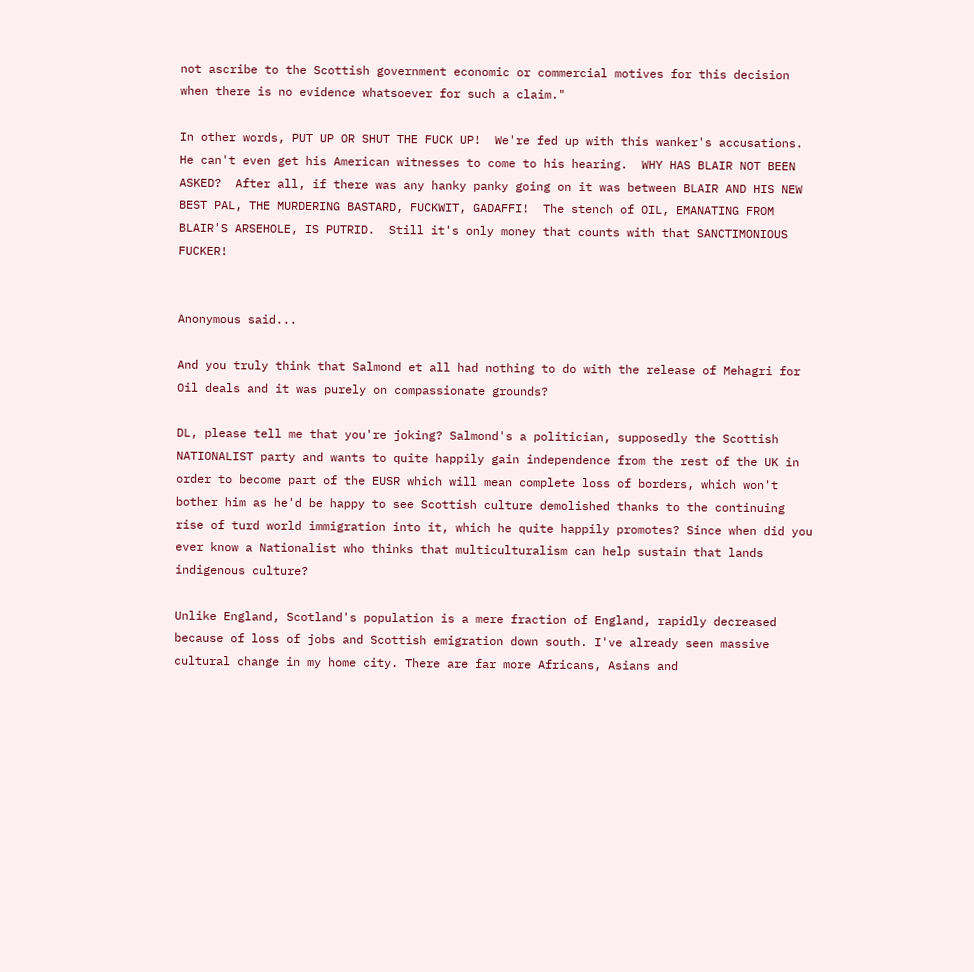not ascribe to the Scottish government economic or commercial motives for this decision when there is no evidence whatsoever for such a claim."

In other words, PUT UP OR SHUT THE FUCK UP!  We're fed up with this wanker's accusations.  He can't even get his American witnesses to come to his hearing.  WHY HAS BLAIR NOT BEEN ASKED?  After all, if there was any hanky panky going on it was between BLAIR AND HIS NEW BEST PAL, THE MURDERING BASTARD, FUCKWIT, GADAFFI!  The stench of OIL, EMANATING FROM BLAIR'S ARSEHOLE, IS PUTRID.  Still it's only money that counts with that SANCTIMONIOUS FUCKER!


Anonymous said...

And you truly think that Salmond et all had nothing to do with the release of Mehagri for Oil deals and it was purely on compassionate grounds?

DL, please tell me that you're joking? Salmond's a politician, supposedly the Scottish NATIONALIST party and wants to quite happily gain independence from the rest of the UK in order to become part of the EUSR which will mean complete loss of borders, which won't bother him as he'd be happy to see Scottish culture demolished thanks to the continuing rise of turd world immigration into it, which he quite happily promotes? Since when did you ever know a Nationalist who thinks that multiculturalism can help sustain that lands indigenous culture?

Unlike England, Scotland's population is a mere fraction of England, rapidly decreased because of loss of jobs and Scottish emigration down south. I've already seen massive cultural change in my home city. There are far more Africans, Asians and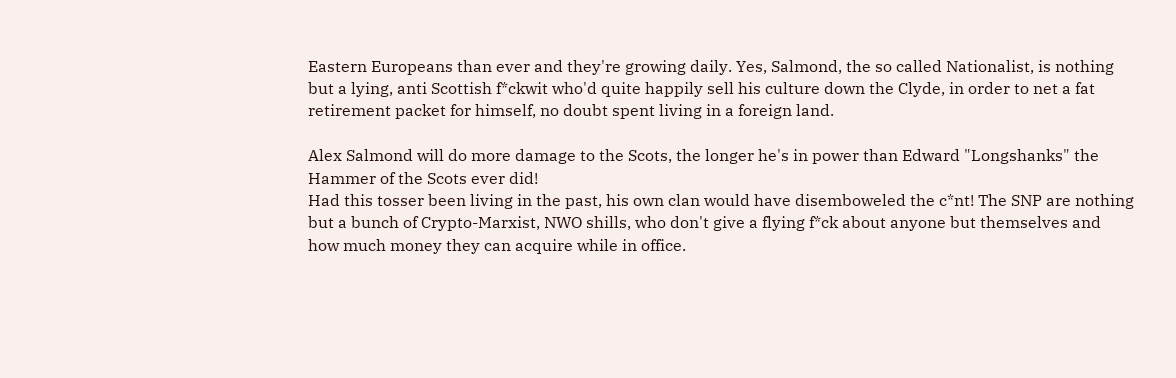Eastern Europeans than ever and they're growing daily. Yes, Salmond, the so called Nationalist, is nothing but a lying, anti Scottish f*ckwit who'd quite happily sell his culture down the Clyde, in order to net a fat retirement packet for himself, no doubt spent living in a foreign land.

Alex Salmond will do more damage to the Scots, the longer he's in power than Edward "Longshanks" the Hammer of the Scots ever did!
Had this tosser been living in the past, his own clan would have disemboweled the c*nt! The SNP are nothing but a bunch of Crypto-Marxist, NWO shills, who don't give a flying f*ck about anyone but themselves and how much money they can acquire while in office.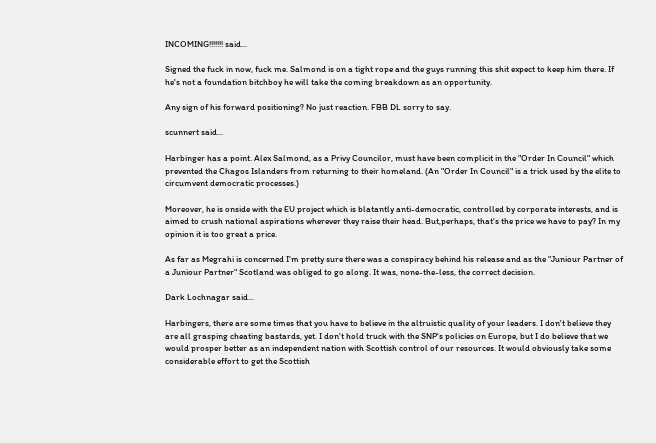INCOMING!!!!!!! said...

Signed the fuck in now, fuck me. Salmond is on a tight rope and the guys running this shit expect to keep him there. If he's not a foundation bitchboy he will take the coming breakdown as an opportunity.

Any sign of his forward positioning? No just reaction. FBB DL sorry to say.

scunnert said...

Harbinger has a point. Alex Salmond, as a Privy Councilor, must have been complicit in the "Order In Council" which prevented the Chagos Islanders from returning to their homeland. (An "Order In Council" is a trick used by the elite to circumvent democratic processes.)

Moreover, he is onside with the EU project which is blatantly anti-democratic, controlled by corporate interests, and is aimed to crush national aspirations wherever they raise their head. But,perhaps, that's the price we have to pay? In my opinion it is too great a price.

As far as Megrahi is concerned I'm pretty sure there was a conspiracy behind his release and as the "Juniour Partner of a Juniour Partner" Scotland was obliged to go along. It was, none-the-less, the correct decision.

Dark Lochnagar said...

Harbingers, there are some times that you have to believe in the altruistic quality of your leaders. I don't believe they are all grasping cheating bastards, yet. I don't hold truck with the SNP's policies on Europe, but I do believe that we would prosper better as an independent nation with Scottish control of our resources. It would obviously take some considerable effort to get the Scottish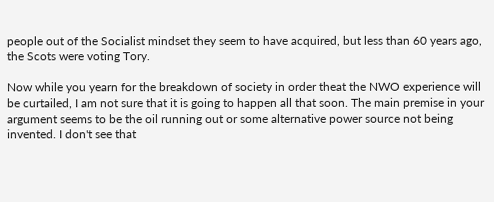people out of the Socialist mindset they seem to have acquired, but less than 60 years ago, the Scots were voting Tory.

Now while you yearn for the breakdown of society in order theat the NWO experience will be curtailed, I am not sure that it is going to happen all that soon. The main premise in your argument seems to be the oil running out or some alternative power source not being invented. I don't see that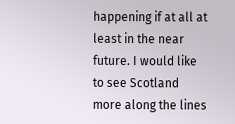happening if at all at least in the near future. I would like to see Scotland more along the lines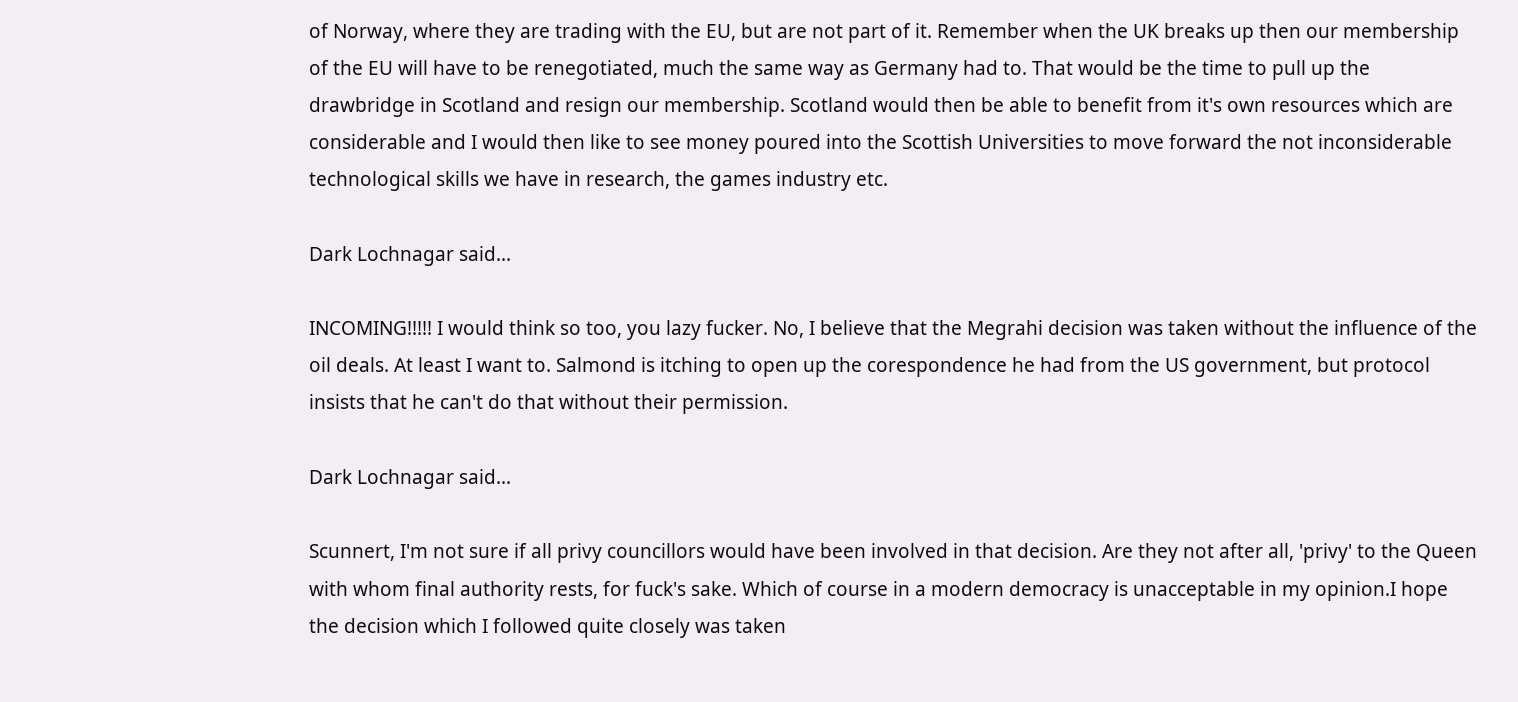of Norway, where they are trading with the EU, but are not part of it. Remember when the UK breaks up then our membership of the EU will have to be renegotiated, much the same way as Germany had to. That would be the time to pull up the drawbridge in Scotland and resign our membership. Scotland would then be able to benefit from it's own resources which are considerable and I would then like to see money poured into the Scottish Universities to move forward the not inconsiderable technological skills we have in research, the games industry etc.

Dark Lochnagar said...

INCOMING!!!!! I would think so too, you lazy fucker. No, I believe that the Megrahi decision was taken without the influence of the oil deals. At least I want to. Salmond is itching to open up the corespondence he had from the US government, but protocol insists that he can't do that without their permission.

Dark Lochnagar said...

Scunnert, I'm not sure if all privy councillors would have been involved in that decision. Are they not after all, 'privy' to the Queen with whom final authority rests, for fuck's sake. Which of course in a modern democracy is unacceptable in my opinion.I hope the decision which I followed quite closely was taken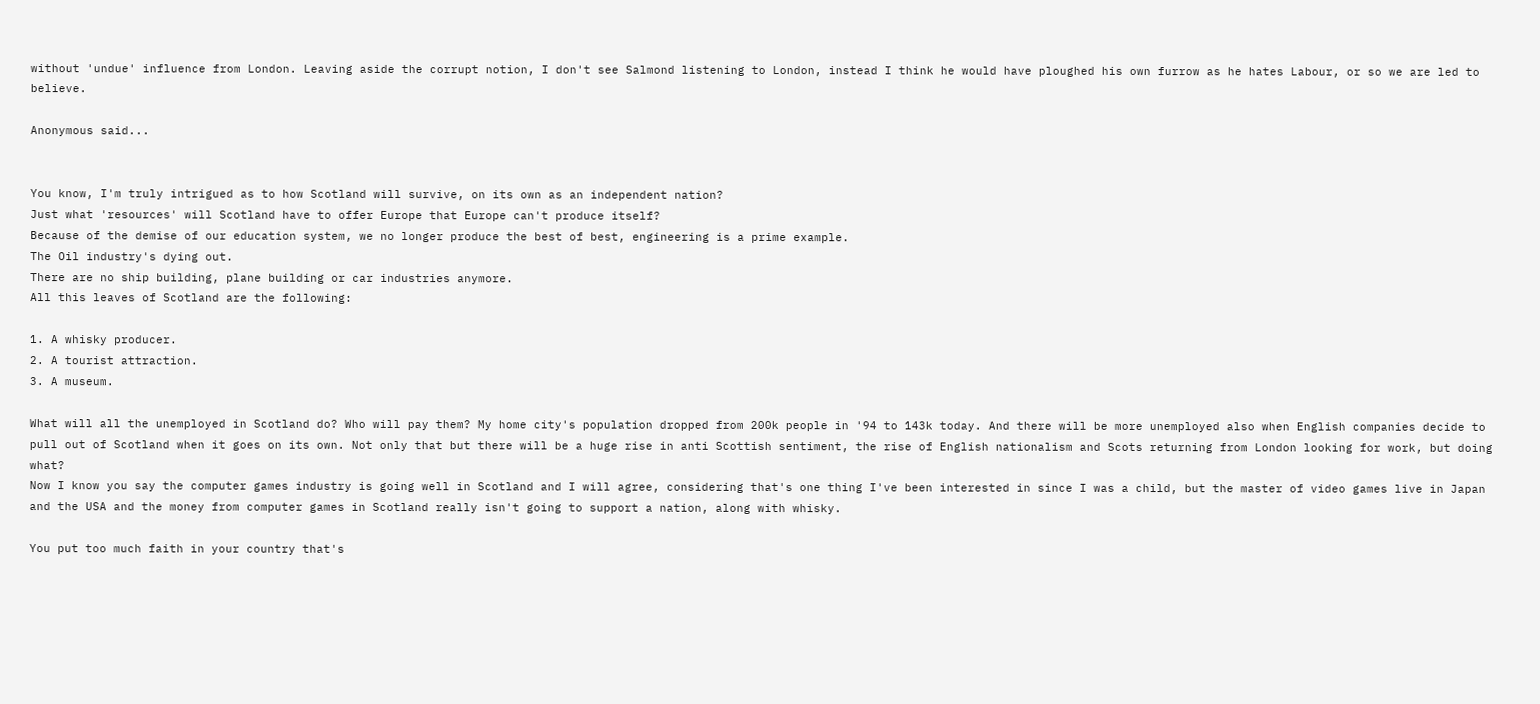without 'undue' influence from London. Leaving aside the corrupt notion, I don't see Salmond listening to London, instead I think he would have ploughed his own furrow as he hates Labour, or so we are led to believe.

Anonymous said...


You know, I'm truly intrigued as to how Scotland will survive, on its own as an independent nation?
Just what 'resources' will Scotland have to offer Europe that Europe can't produce itself?
Because of the demise of our education system, we no longer produce the best of best, engineering is a prime example.
The Oil industry's dying out.
There are no ship building, plane building or car industries anymore.
All this leaves of Scotland are the following:

1. A whisky producer.
2. A tourist attraction.
3. A museum.

What will all the unemployed in Scotland do? Who will pay them? My home city's population dropped from 200k people in '94 to 143k today. And there will be more unemployed also when English companies decide to pull out of Scotland when it goes on its own. Not only that but there will be a huge rise in anti Scottish sentiment, the rise of English nationalism and Scots returning from London looking for work, but doing what?
Now I know you say the computer games industry is going well in Scotland and I will agree, considering that's one thing I've been interested in since I was a child, but the master of video games live in Japan and the USA and the money from computer games in Scotland really isn't going to support a nation, along with whisky.

You put too much faith in your country that's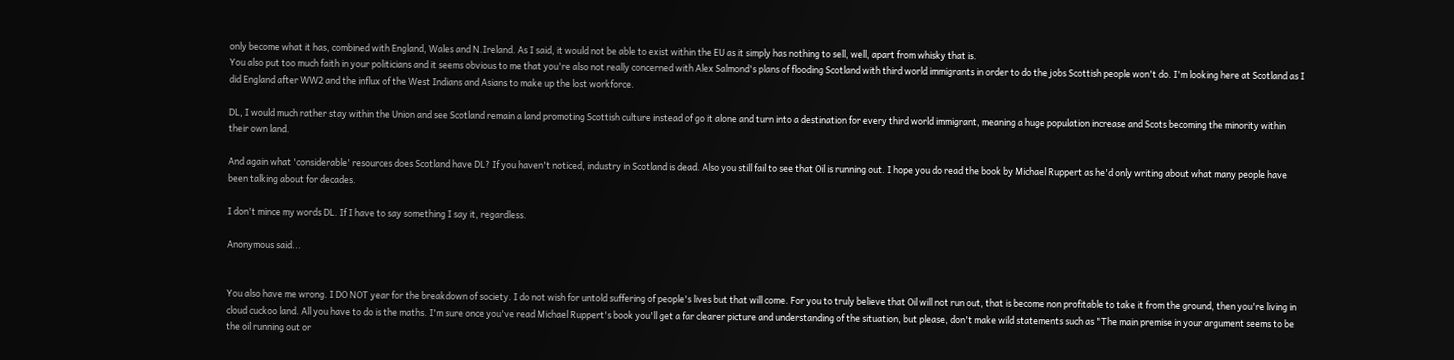only become what it has, combined with England, Wales and N.Ireland. As I said, it would not be able to exist within the EU as it simply has nothing to sell, well, apart from whisky that is.
You also put too much faith in your politicians and it seems obvious to me that you're also not really concerned with Alex Salmond's plans of flooding Scotland with third world immigrants in order to do the jobs Scottish people won't do. I'm looking here at Scotland as I did England after WW2 and the influx of the West Indians and Asians to make up the lost workforce.

DL, I would much rather stay within the Union and see Scotland remain a land promoting Scottish culture instead of go it alone and turn into a destination for every third world immigrant, meaning a huge population increase and Scots becoming the minority within their own land.

And again what 'considerable' resources does Scotland have DL? If you haven't noticed, industry in Scotland is dead. Also you still fail to see that Oil is running out. I hope you do read the book by Michael Ruppert as he'd only writing about what many people have been talking about for decades.

I don't mince my words DL. If I have to say something I say it, regardless.

Anonymous said...


You also have me wrong. I DO NOT year for the breakdown of society. I do not wish for untold suffering of people's lives but that will come. For you to truly believe that Oil will not run out, that is become non profitable to take it from the ground, then you're living in cloud cuckoo land. All you have to do is the maths. I'm sure once you've read Michael Ruppert's book you'll get a far clearer picture and understanding of the situation, but please, don't make wild statements such as "The main premise in your argument seems to be the oil running out or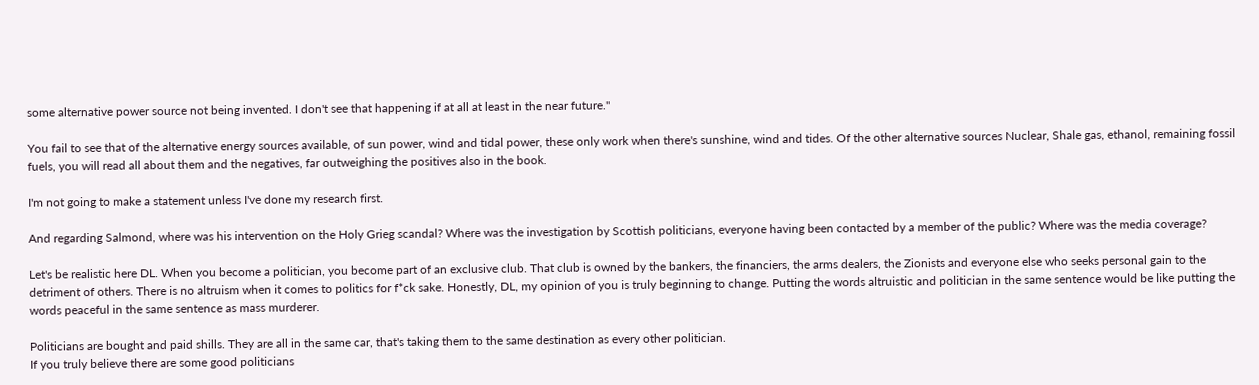some alternative power source not being invented. I don't see that happening if at all at least in the near future."

You fail to see that of the alternative energy sources available, of sun power, wind and tidal power, these only work when there's sunshine, wind and tides. Of the other alternative sources Nuclear, Shale gas, ethanol, remaining fossil fuels, you will read all about them and the negatives, far outweighing the positives also in the book.

I'm not going to make a statement unless I've done my research first.

And regarding Salmond, where was his intervention on the Holy Grieg scandal? Where was the investigation by Scottish politicians, everyone having been contacted by a member of the public? Where was the media coverage?

Let's be realistic here DL. When you become a politician, you become part of an exclusive club. That club is owned by the bankers, the financiers, the arms dealers, the Zionists and everyone else who seeks personal gain to the detriment of others. There is no altruism when it comes to politics for f*ck sake. Honestly, DL, my opinion of you is truly beginning to change. Putting the words altruistic and politician in the same sentence would be like putting the words peaceful in the same sentence as mass murderer.

Politicians are bought and paid shills. They are all in the same car, that's taking them to the same destination as every other politician.
If you truly believe there are some good politicians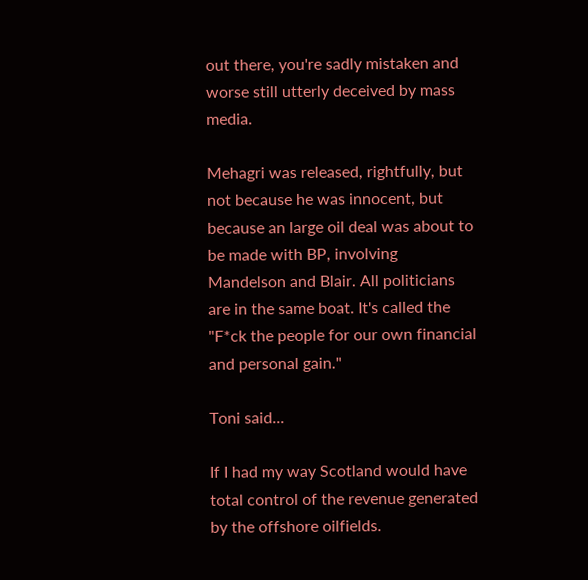out there, you're sadly mistaken and worse still utterly deceived by mass media.

Mehagri was released, rightfully, but not because he was innocent, but because an large oil deal was about to be made with BP, involving Mandelson and Blair. All politicians are in the same boat. It's called the "F*ck the people for our own financial and personal gain."

Toni said...

If I had my way Scotland would have total control of the revenue generated by the offshore oilfields.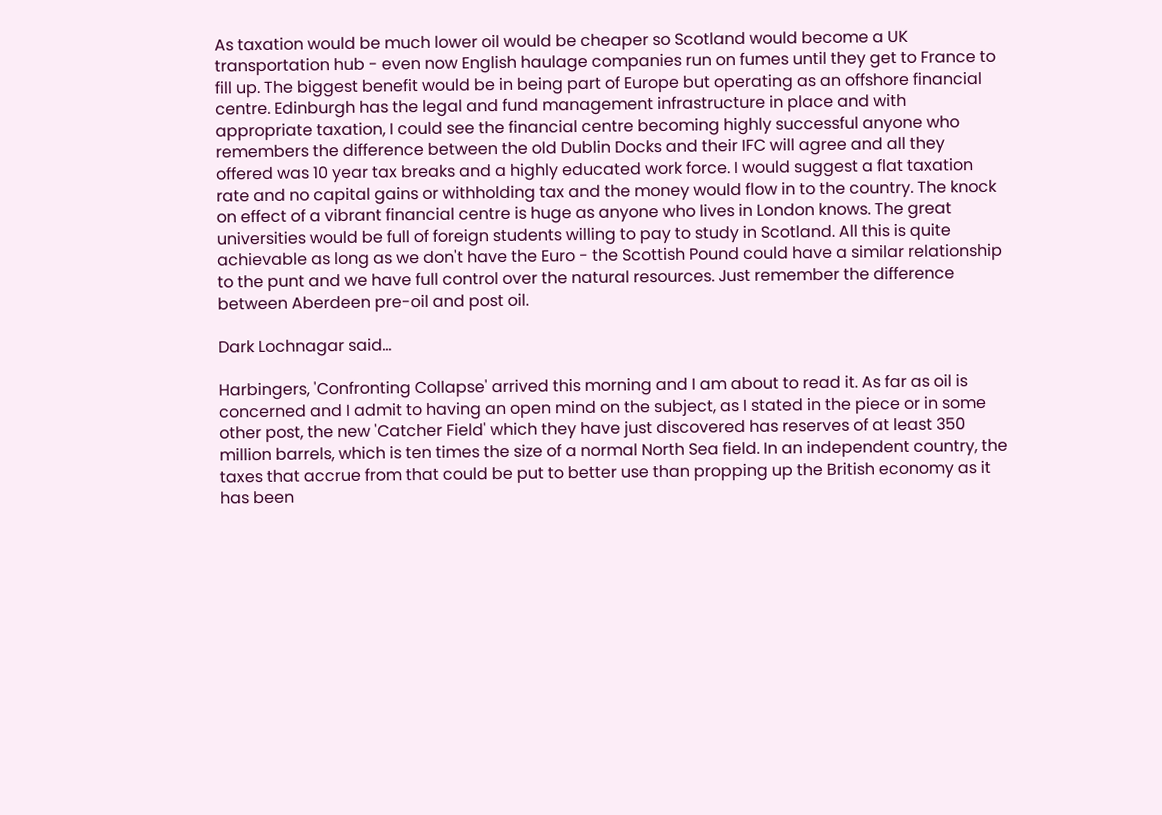As taxation would be much lower oil would be cheaper so Scotland would become a UK transportation hub - even now English haulage companies run on fumes until they get to France to fill up. The biggest benefit would be in being part of Europe but operating as an offshore financial centre. Edinburgh has the legal and fund management infrastructure in place and with appropriate taxation, I could see the financial centre becoming highly successful anyone who remembers the difference between the old Dublin Docks and their IFC will agree and all they offered was 10 year tax breaks and a highly educated work force. I would suggest a flat taxation rate and no capital gains or withholding tax and the money would flow in to the country. The knock on effect of a vibrant financial centre is huge as anyone who lives in London knows. The great universities would be full of foreign students willing to pay to study in Scotland. All this is quite achievable as long as we don't have the Euro - the Scottish Pound could have a similar relationship to the punt and we have full control over the natural resources. Just remember the difference between Aberdeen pre-oil and post oil.

Dark Lochnagar said...

Harbingers, 'Confronting Collapse' arrived this morning and I am about to read it. As far as oil is concerned and I admit to having an open mind on the subject, as I stated in the piece or in some other post, the new 'Catcher Field' which they have just discovered has reserves of at least 350 million barrels, which is ten times the size of a normal North Sea field. In an independent country, the taxes that accrue from that could be put to better use than propping up the British economy as it has been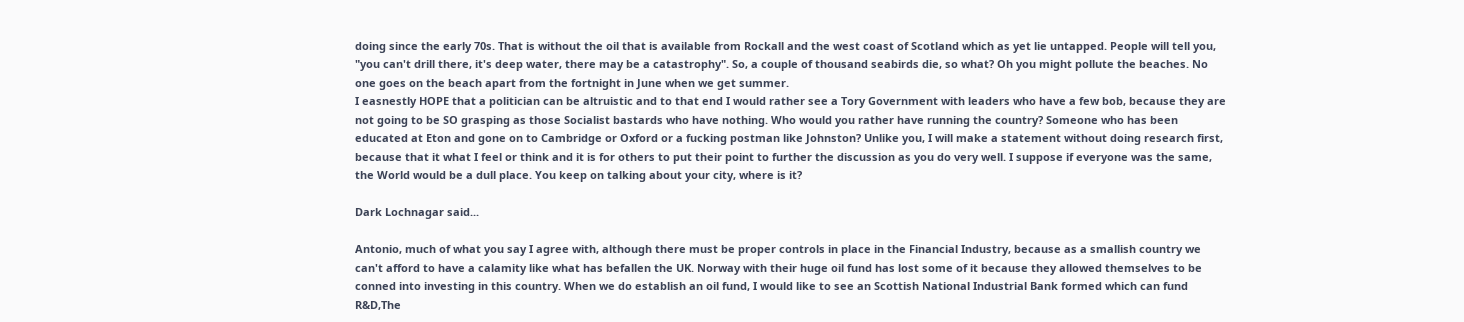doing since the early 70s. That is without the oil that is available from Rockall and the west coast of Scotland which as yet lie untapped. People will tell you, "you can't drill there, it's deep water, there may be a catastrophy". So, a couple of thousand seabirds die, so what? Oh you might pollute the beaches. No one goes on the beach apart from the fortnight in June when we get summer.
I easnestly HOPE that a politician can be altruistic and to that end I would rather see a Tory Government with leaders who have a few bob, because they are not going to be SO grasping as those Socialist bastards who have nothing. Who would you rather have running the country? Someone who has been educated at Eton and gone on to Cambridge or Oxford or a fucking postman like Johnston? Unlike you, I will make a statement without doing research first, because that it what I feel or think and it is for others to put their point to further the discussion as you do very well. I suppose if everyone was the same, the World would be a dull place. You keep on talking about your city, where is it?

Dark Lochnagar said...

Antonio, much of what you say I agree with, although there must be proper controls in place in the Financial Industry, because as a smallish country we can't afford to have a calamity like what has befallen the UK. Norway with their huge oil fund has lost some of it because they allowed themselves to be conned into investing in this country. When we do establish an oil fund, I would like to see an Scottish National Industrial Bank formed which can fund R&D,The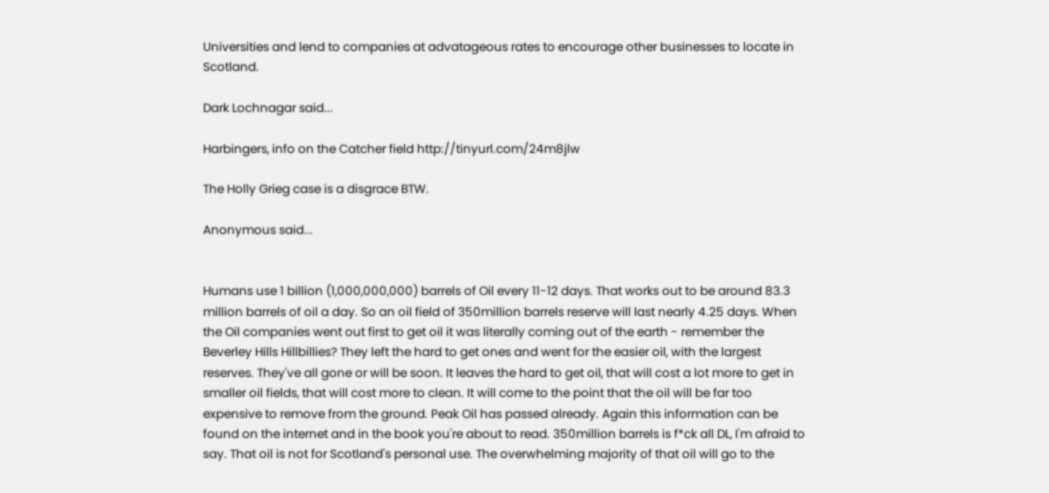Universities and lend to companies at advatageous rates to encourage other businesses to locate in Scotland.

Dark Lochnagar said...

Harbingers, info on the Catcher field http://tinyurl.com/24m8jlw

The Holly Grieg case is a disgrace BTW.

Anonymous said...


Humans use 1 billion (1,000,000,000) barrels of Oil every 11-12 days. That works out to be around 83.3 million barrels of oil a day. So an oil field of 350million barrels reserve will last nearly 4.25 days. When the Oil companies went out first to get oil it was literally coming out of the earth - remember the Beverley Hills Hillbillies? They left the hard to get ones and went for the easier oil, with the largest reserves. They've all gone or will be soon. It leaves the hard to get oil, that will cost a lot more to get in smaller oil fields, that will cost more to clean. It will come to the point that the oil will be far too expensive to remove from the ground. Peak Oil has passed already. Again this information can be found on the internet and in the book you're about to read. 350million barrels is f*ck all DL, I'm afraid to say. That oil is not for Scotland's personal use. The overwhelming majority of that oil will go to the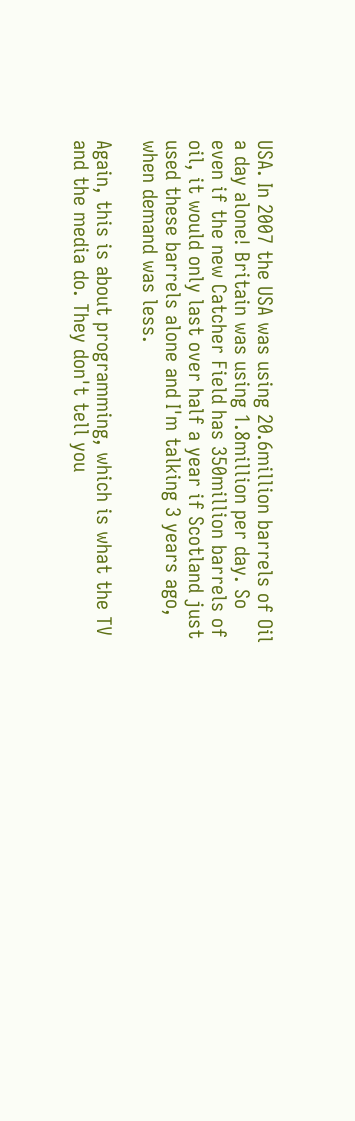USA. In 2007 the USA was using 20.6million barrels of Oil a day alone! Britain was using 1.8million per day. So even if the new Catcher Field has 350million barrels of oil, it would only last over half a year if Scotland just used these barrels alone and I'm talking 3 years ago, when demand was less.

Again, this is about programming, which is what the TV and the media do. They don't tell you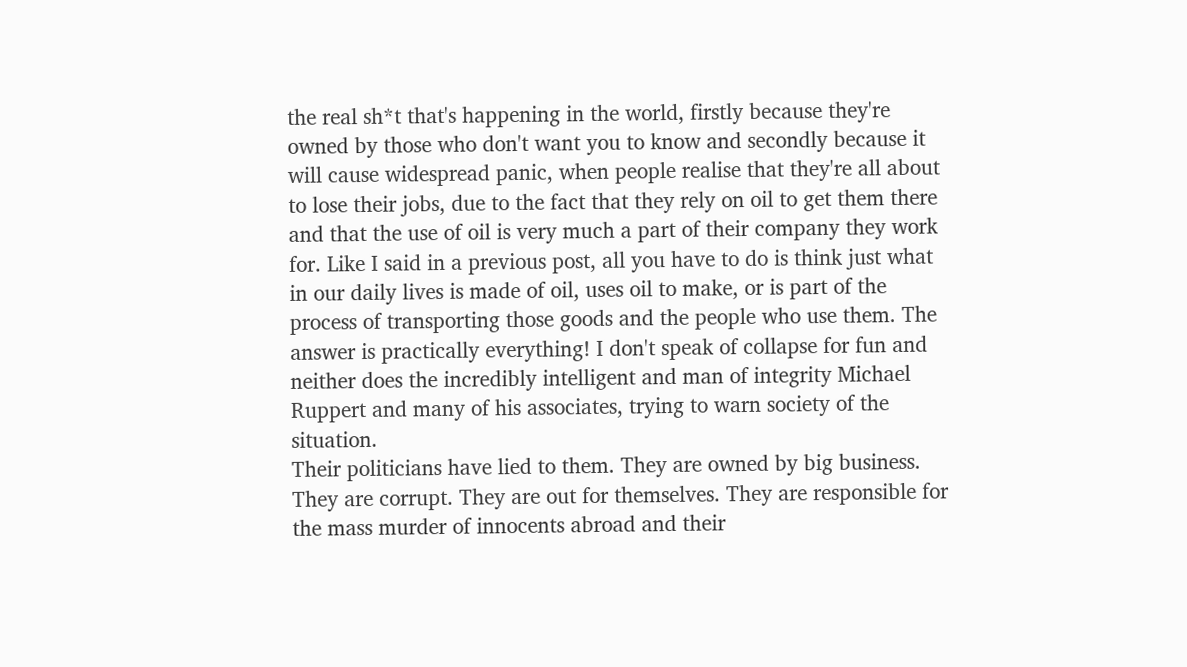the real sh*t that's happening in the world, firstly because they're owned by those who don't want you to know and secondly because it will cause widespread panic, when people realise that they're all about to lose their jobs, due to the fact that they rely on oil to get them there and that the use of oil is very much a part of their company they work for. Like I said in a previous post, all you have to do is think just what in our daily lives is made of oil, uses oil to make, or is part of the process of transporting those goods and the people who use them. The answer is practically everything! I don't speak of collapse for fun and neither does the incredibly intelligent and man of integrity Michael Ruppert and many of his associates, trying to warn society of the situation.
Their politicians have lied to them. They are owned by big business. They are corrupt. They are out for themselves. They are responsible for the mass murder of innocents abroad and their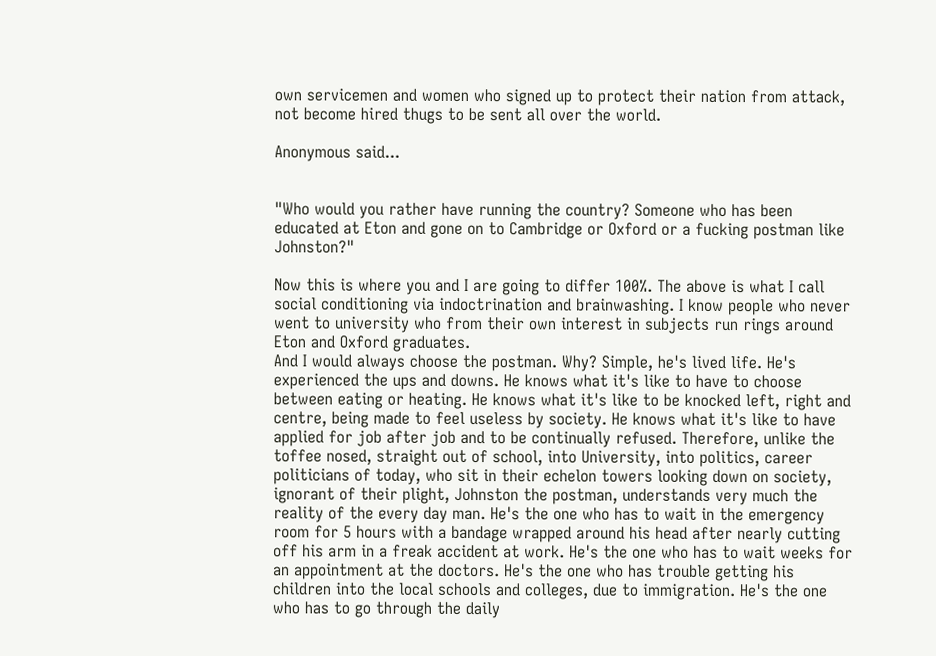own servicemen and women who signed up to protect their nation from attack, not become hired thugs to be sent all over the world.

Anonymous said...


"Who would you rather have running the country? Someone who has been educated at Eton and gone on to Cambridge or Oxford or a fucking postman like Johnston?"

Now this is where you and I are going to differ 100%. The above is what I call social conditioning via indoctrination and brainwashing. I know people who never went to university who from their own interest in subjects run rings around Eton and Oxford graduates.
And I would always choose the postman. Why? Simple, he's lived life. He's experienced the ups and downs. He knows what it's like to have to choose between eating or heating. He knows what it's like to be knocked left, right and centre, being made to feel useless by society. He knows what it's like to have applied for job after job and to be continually refused. Therefore, unlike the toffee nosed, straight out of school, into University, into politics, career politicians of today, who sit in their echelon towers looking down on society, ignorant of their plight, Johnston the postman, understands very much the reality of the every day man. He's the one who has to wait in the emergency room for 5 hours with a bandage wrapped around his head after nearly cutting off his arm in a freak accident at work. He's the one who has to wait weeks for an appointment at the doctors. He's the one who has trouble getting his children into the local schools and colleges, due to immigration. He's the one who has to go through the daily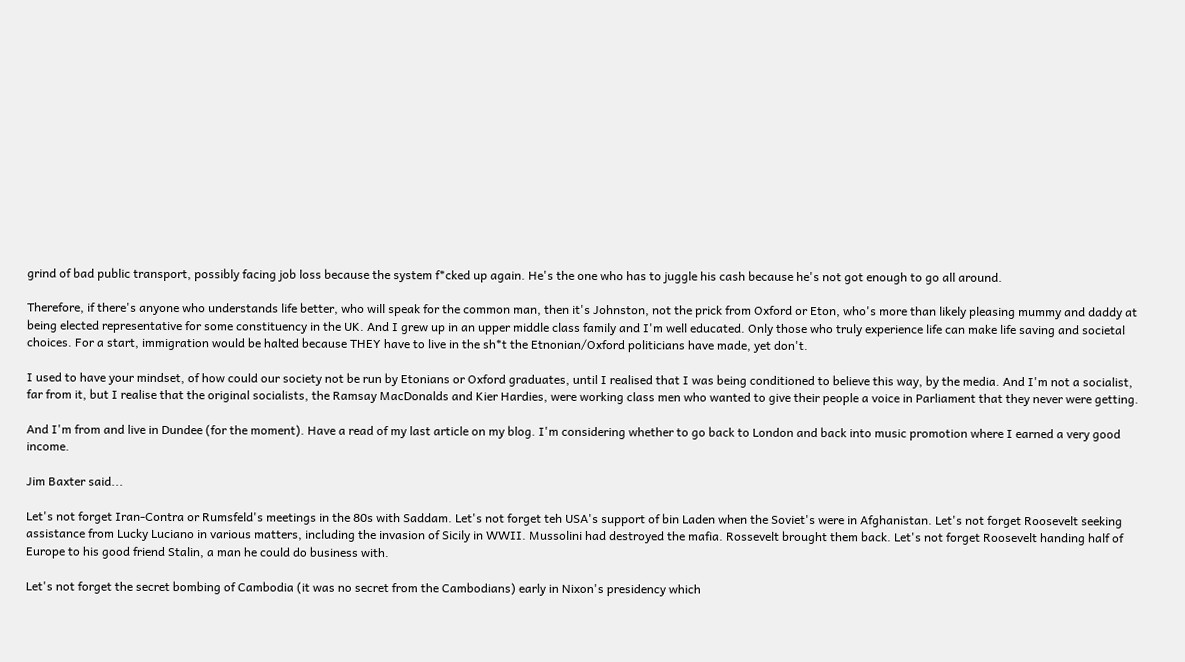grind of bad public transport, possibly facing job loss because the system f*cked up again. He's the one who has to juggle his cash because he's not got enough to go all around.

Therefore, if there's anyone who understands life better, who will speak for the common man, then it's Johnston, not the prick from Oxford or Eton, who's more than likely pleasing mummy and daddy at being elected representative for some constituency in the UK. And I grew up in an upper middle class family and I'm well educated. Only those who truly experience life can make life saving and societal choices. For a start, immigration would be halted because THEY have to live in the sh*t the Etnonian/Oxford politicians have made, yet don't.

I used to have your mindset, of how could our society not be run by Etonians or Oxford graduates, until I realised that I was being conditioned to believe this way, by the media. And I'm not a socialist, far from it, but I realise that the original socialists, the Ramsay MacDonalds and Kier Hardies, were working class men who wanted to give their people a voice in Parliament that they never were getting.

And I'm from and live in Dundee (for the moment). Have a read of my last article on my blog. I'm considering whether to go back to London and back into music promotion where I earned a very good income.

Jim Baxter said...

Let's not forget Iran-Contra or Rumsfeld's meetings in the 80s with Saddam. Let's not forget teh USA's support of bin Laden when the Soviet's were in Afghanistan. Let's not forget Roosevelt seeking assistance from Lucky Luciano in various matters, including the invasion of Sicily in WWII. Mussolini had destroyed the mafia. Rossevelt brought them back. Let's not forget Roosevelt handing half of Europe to his good friend Stalin, a man he could do business with.

Let's not forget the secret bombing of Cambodia (it was no secret from the Cambodians) early in Nixon's presidency which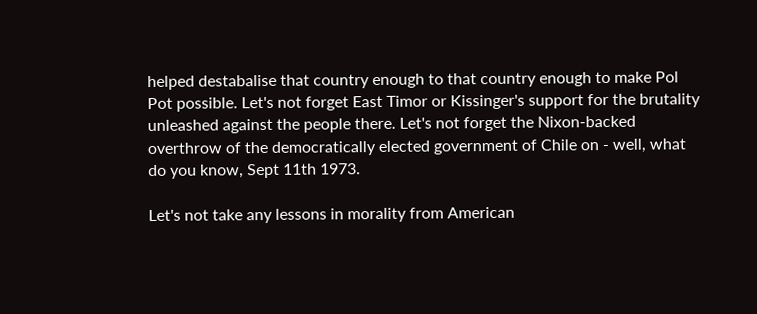helped destabalise that country enough to that country enough to make Pol Pot possible. Let's not forget East Timor or Kissinger's support for the brutality unleashed against the people there. Let's not forget the Nixon-backed overthrow of the democratically elected government of Chile on - well, what do you know, Sept 11th 1973.

Let's not take any lessons in morality from American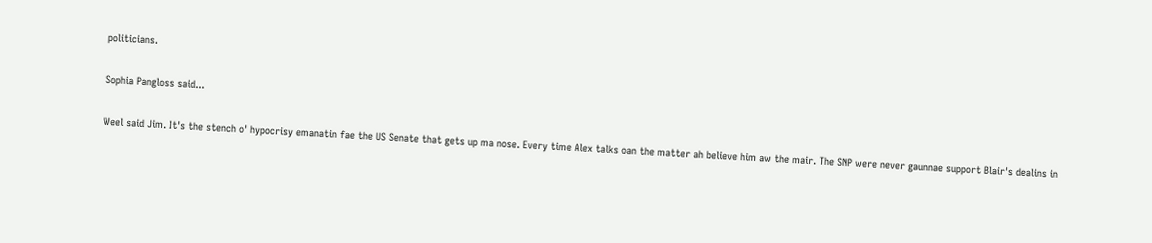politicians.

Sophia Pangloss said...

Weel said Jim. It's the stench o' hypocrisy emanatin fae the US Senate that gets up ma nose. Every time Alex talks oan the matter ah believe him aw the mair. The SNP were never gaunnae support Blair's dealins in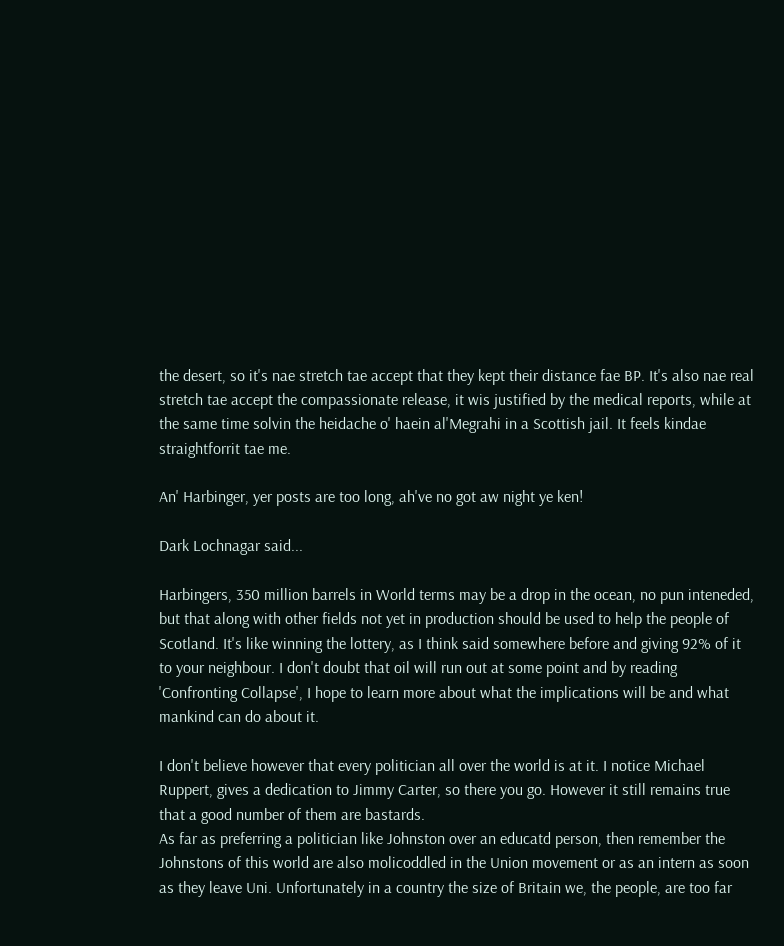the desert, so it's nae stretch tae accept that they kept their distance fae BP. It's also nae real stretch tae accept the compassionate release, it wis justified by the medical reports, while at the same time solvin the heidache o' haein al'Megrahi in a Scottish jail. It feels kindae straightforrit tae me.

An' Harbinger, yer posts are too long, ah've no got aw night ye ken!

Dark Lochnagar said...

Harbingers, 350 million barrels in World terms may be a drop in the ocean, no pun inteneded, but that along with other fields not yet in production should be used to help the people of Scotland. It's like winning the lottery, as I think said somewhere before and giving 92% of it to your neighbour. I don't doubt that oil will run out at some point and by reading 'Confronting Collapse', I hope to learn more about what the implications will be and what mankind can do about it.

I don't believe however that every politician all over the world is at it. I notice Michael Ruppert, gives a dedication to Jimmy Carter, so there you go. However it still remains true that a good number of them are bastards.
As far as preferring a politician like Johnston over an educatd person, then remember the Johnstons of this world are also molicoddled in the Union movement or as an intern as soon as they leave Uni. Unfortunately in a country the size of Britain we, the people, are too far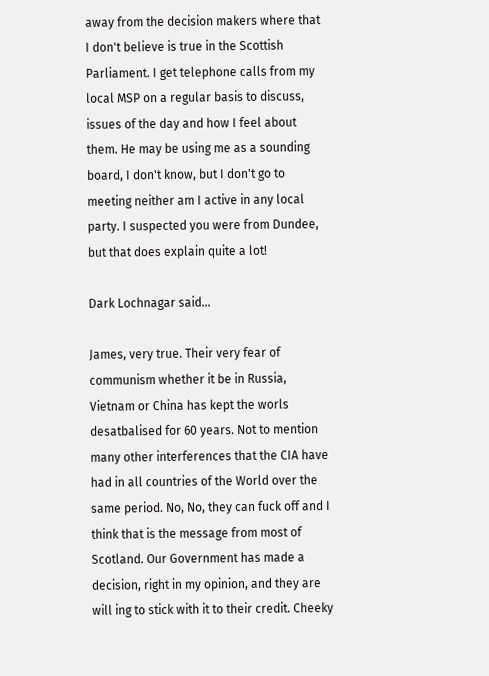away from the decision makers where that I don't believe is true in the Scottish Parliament. I get telephone calls from my local MSP on a regular basis to discuss, issues of the day and how I feel about them. He may be using me as a sounding board, I don't know, but I don't go to meeting neither am I active in any local party. I suspected you were from Dundee, but that does explain quite a lot!

Dark Lochnagar said...

James, very true. Their very fear of communism whether it be in Russia, Vietnam or China has kept the worls desatbalised for 60 years. Not to mention many other interferences that the CIA have had in all countries of the World over the same period. No, No, they can fuck off and I think that is the message from most of Scotland. Our Government has made a decision, right in my opinion, and they are will ing to stick with it to their credit. Cheeky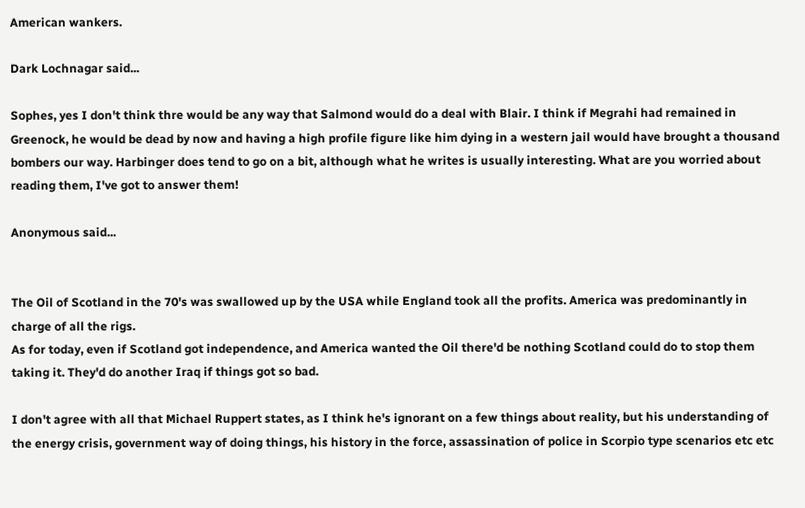American wankers.

Dark Lochnagar said...

Sophes, yes I don't think thre would be any way that Salmond would do a deal with Blair. I think if Megrahi had remained in Greenock, he would be dead by now and having a high profile figure like him dying in a western jail would have brought a thousand bombers our way. Harbinger does tend to go on a bit, although what he writes is usually interesting. What are you worried about reading them, I've got to answer them!

Anonymous said...


The Oil of Scotland in the 70's was swallowed up by the USA while England took all the profits. America was predominantly in charge of all the rigs.
As for today, even if Scotland got independence, and America wanted the Oil there'd be nothing Scotland could do to stop them taking it. They'd do another Iraq if things got so bad.

I don't agree with all that Michael Ruppert states, as I think he's ignorant on a few things about reality, but his understanding of the energy crisis, government way of doing things, his history in the force, assassination of police in Scorpio type scenarios etc etc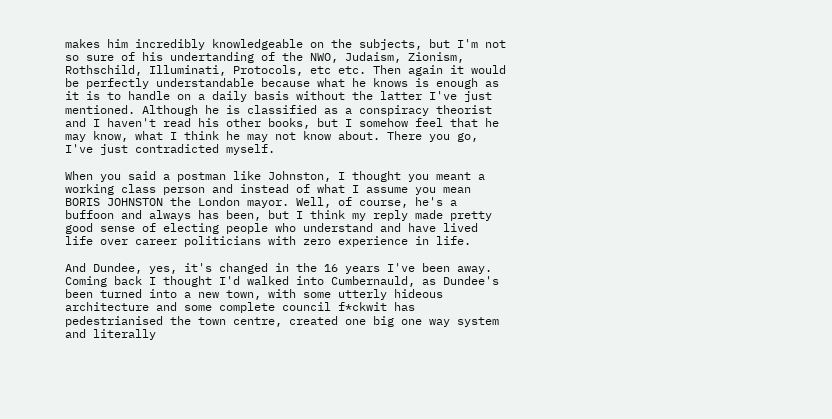makes him incredibly knowledgeable on the subjects, but I'm not so sure of his undertanding of the NWO, Judaism, Zionism, Rothschild, Illuminati, Protocols, etc etc. Then again it would be perfectly understandable because what he knows is enough as it is to handle on a daily basis without the latter I've just mentioned. Although he is classified as a conspiracy theorist and I haven't read his other books, but I somehow feel that he may know, what I think he may not know about. There you go, I've just contradicted myself.

When you said a postman like Johnston, I thought you meant a working class person and instead of what I assume you mean BORIS JOHNSTON the London mayor. Well, of course, he's a buffoon and always has been, but I think my reply made pretty good sense of electing people who understand and have lived life over career politicians with zero experience in life.

And Dundee, yes, it's changed in the 16 years I've been away. Coming back I thought I'd walked into Cumbernauld, as Dundee's been turned into a new town, with some utterly hideous architecture and some complete council f*ckwit has pedestrianised the town centre, created one big one way system and literally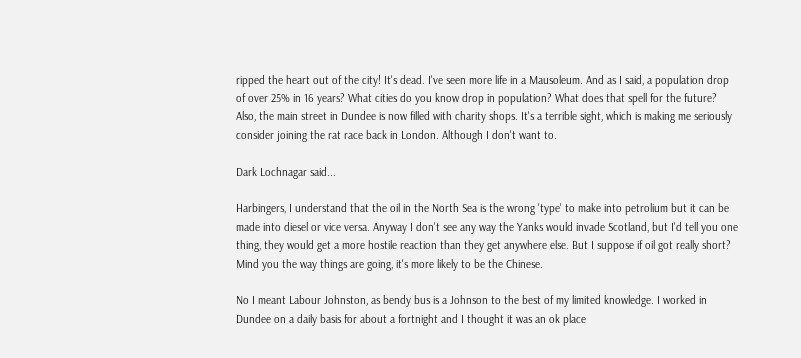ripped the heart out of the city! It's dead. I've seen more life in a Mausoleum. And as I said, a population drop of over 25% in 16 years? What cities do you know drop in population? What does that spell for the future? Also, the main street in Dundee is now filled with charity shops. It's a terrible sight, which is making me seriously consider joining the rat race back in London. Although I don't want to.

Dark Lochnagar said...

Harbingers, I understand that the oil in the North Sea is the wrong 'type' to make into petrolium but it can be made into diesel or vice versa. Anyway I don't see any way the Yanks would invade Scotland, but I'd tell you one thing, they would get a more hostile reaction than they get anywhere else. But I suppose if oil got really short? Mind you the way things are going, it's more likely to be the Chinese.

No I meant Labour Johnston, as bendy bus is a Johnson to the best of my limited knowledge. I worked in Dundee on a daily basis for about a fortnight and I thought it was an ok place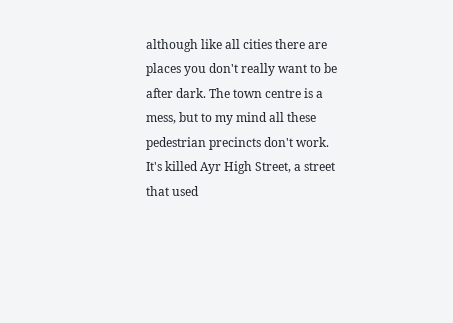although like all cities there are places you don't really want to be after dark. The town centre is a mess, but to my mind all these pedestrian precincts don't work. It's killed Ayr High Street, a street that used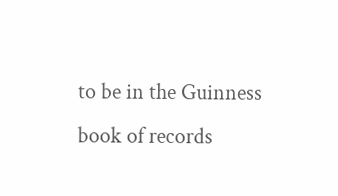to be in the Guinness book of records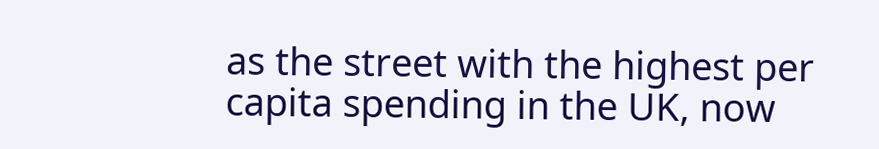as the street with the highest per capita spending in the UK, now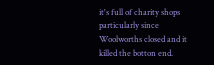it's full of charity shops particularly since Woolworths closed and it killed the botton end.